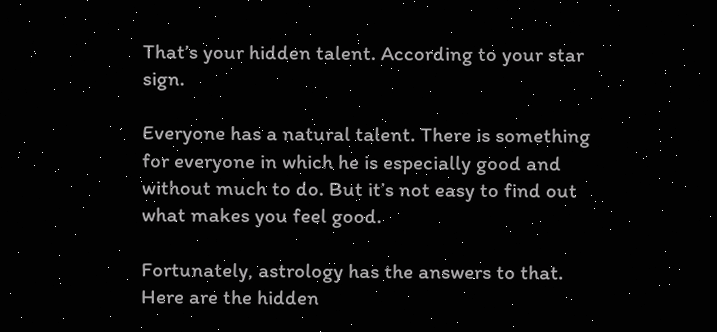That’s your hidden talent. According to your star sign.

Everyone has a natural talent. There is something for everyone in which he is especially good and without much to do. But it’s not easy to find out what makes you feel good.

Fortunately, astrology has the answers to that. Here are the hidden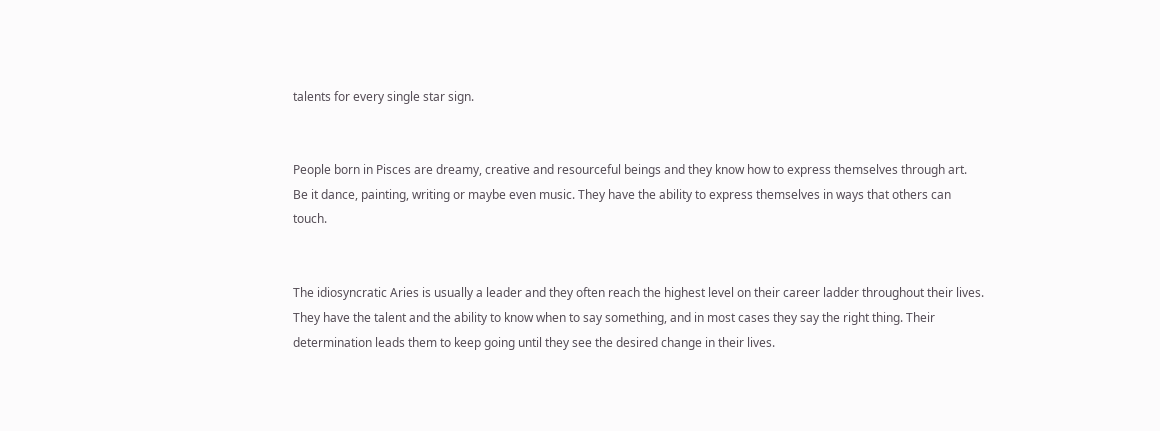talents for every single star sign.


People born in Pisces are dreamy, creative and resourceful beings and they know how to express themselves through art. Be it dance, painting, writing or maybe even music. They have the ability to express themselves in ways that others can touch.


The idiosyncratic Aries is usually a leader and they often reach the highest level on their career ladder throughout their lives. They have the talent and the ability to know when to say something, and in most cases they say the right thing. Their determination leads them to keep going until they see the desired change in their lives.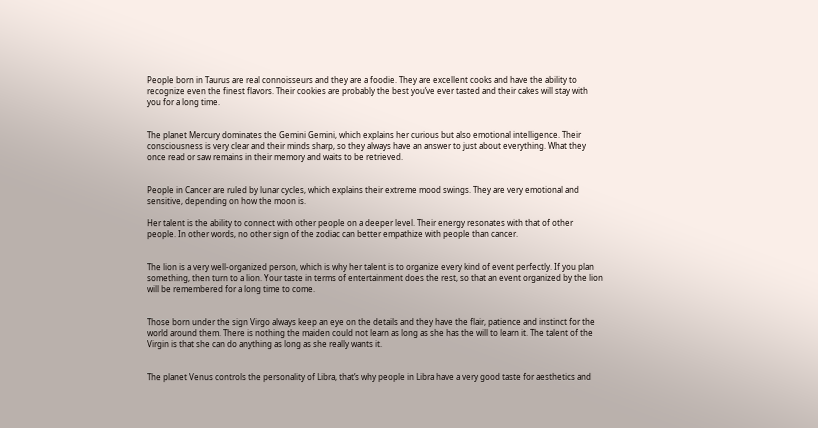People born in Taurus are real connoisseurs and they are a foodie. They are excellent cooks and have the ability to recognize even the finest flavors. Their cookies are probably the best you’ve ever tasted and their cakes will stay with you for a long time.


The planet Mercury dominates the Gemini Gemini, which explains her curious but also emotional intelligence. Their consciousness is very clear and their minds sharp, so they always have an answer to just about everything. What they once read or saw remains in their memory and waits to be retrieved.


People in Cancer are ruled by lunar cycles, which explains their extreme mood swings. They are very emotional and sensitive, depending on how the moon is.

Her talent is the ability to connect with other people on a deeper level. Their energy resonates with that of other people. In other words, no other sign of the zodiac can better empathize with people than cancer.


The lion is a very well-organized person, which is why her talent is to organize every kind of event perfectly. If you plan something, then turn to a lion. Your taste in terms of entertainment does the rest, so that an event organized by the lion will be remembered for a long time to come.


Those born under the sign Virgo always keep an eye on the details and they have the flair, patience and instinct for the world around them. There is nothing the maiden could not learn as long as she has the will to learn it. The talent of the Virgin is that she can do anything as long as she really wants it.


The planet Venus controls the personality of Libra, that’s why people in Libra have a very good taste for aesthetics and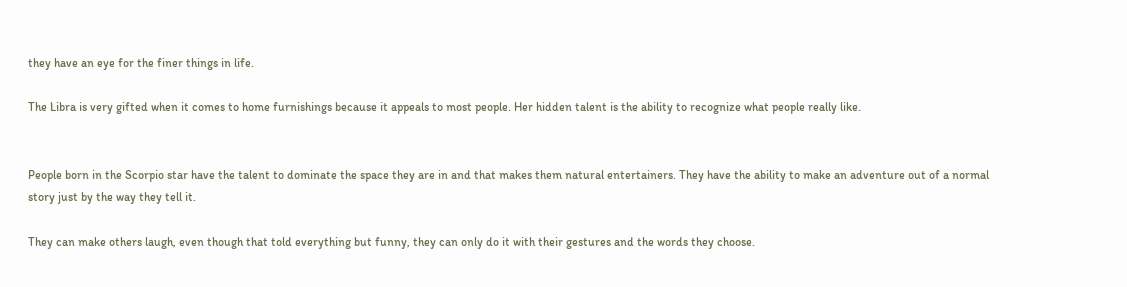they have an eye for the finer things in life.

The Libra is very gifted when it comes to home furnishings because it appeals to most people. Her hidden talent is the ability to recognize what people really like.


People born in the Scorpio star have the talent to dominate the space they are in and that makes them natural entertainers. They have the ability to make an adventure out of a normal story just by the way they tell it.

They can make others laugh, even though that told everything but funny, they can only do it with their gestures and the words they choose.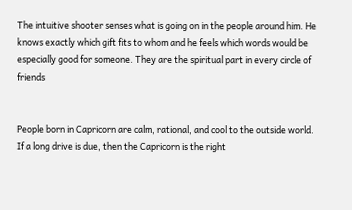The intuitive shooter senses what is going on in the people around him. He knows exactly which gift fits to whom and he feels which words would be especially good for someone. They are the spiritual part in every circle of friends


People born in Capricorn are calm, rational, and cool to the outside world. If a long drive is due, then the Capricorn is the right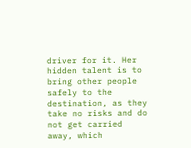driver for it. Her hidden talent is to bring other people safely to the destination, as they take no risks and do not get carried away, which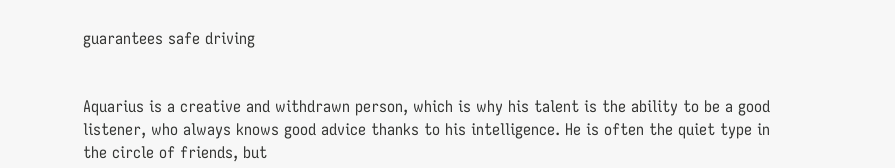guarantees safe driving


Aquarius is a creative and withdrawn person, which is why his talent is the ability to be a good listener, who always knows good advice thanks to his intelligence. He is often the quiet type in the circle of friends, but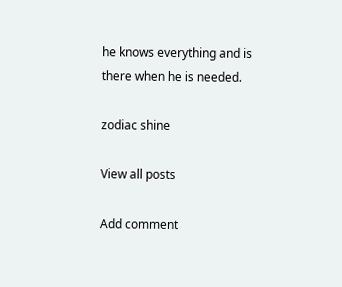he knows everything and is there when he is needed.

zodiac shine

View all posts

Add comment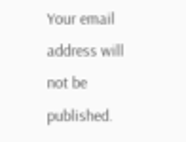Your email address will not be published.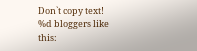Don`t copy text!
%d bloggers like this: